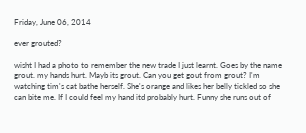Friday, June 06, 2014

ever grouted?

wisht I had a photo to remember the new trade I just learnt. Goes by the name grout. my hands hurt. Mayb its grout. Can you get gout from grout? I'm watching tim's cat bathe herself. She's orange and likes her belly tickled so she can bite me. If I could feel my hand itd probably hurt. Funny she runs out of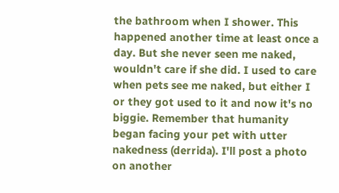the bathroom when I shower. This happened another time at least once a day. But she never seen me naked, wouldn't care if she did. I used to care when pets see me naked, but either I or they got used to it and now it's no biggie. Remember that humanity began facing your pet with utter nakedness (derrida). I'll post a photo on another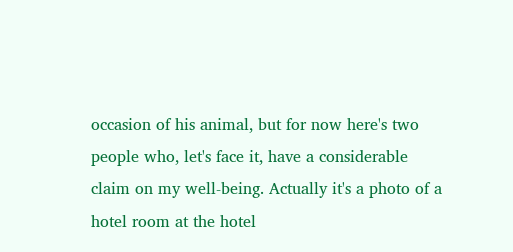occasion of his animal, but for now here's two people who, let's face it, have a considerable claim on my well-being. Actually it's a photo of a hotel room at the hotel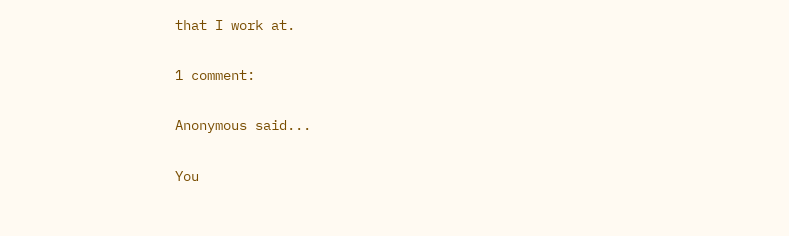that I work at.

1 comment:

Anonymous said...

You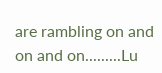are rambling on and on and on.........Lu